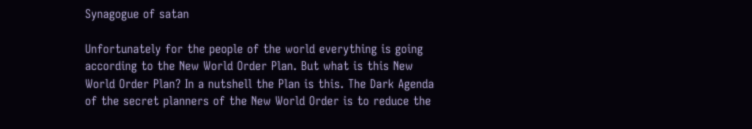Synagogue of satan

Unfortunately for the people of the world everything is going according to the New World Order Plan. But what is this New World Order Plan? In a nutshell the Plan is this. The Dark Agenda of the secret planners of the New World Order is to reduce the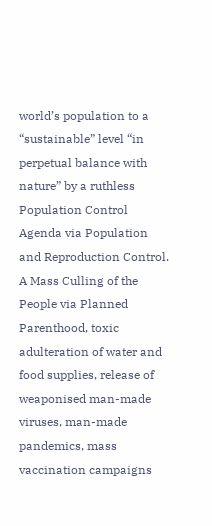world’s population to a “sustainable” level “in perpetual balance with nature” by a ruthless Population Control Agenda via Population and Reproduction Control. A Mass Culling of the People via Planned Parenthood, toxic adulteration of water and food supplies, release of weaponised man-made viruses, man-made pandemics, mass vaccination campaigns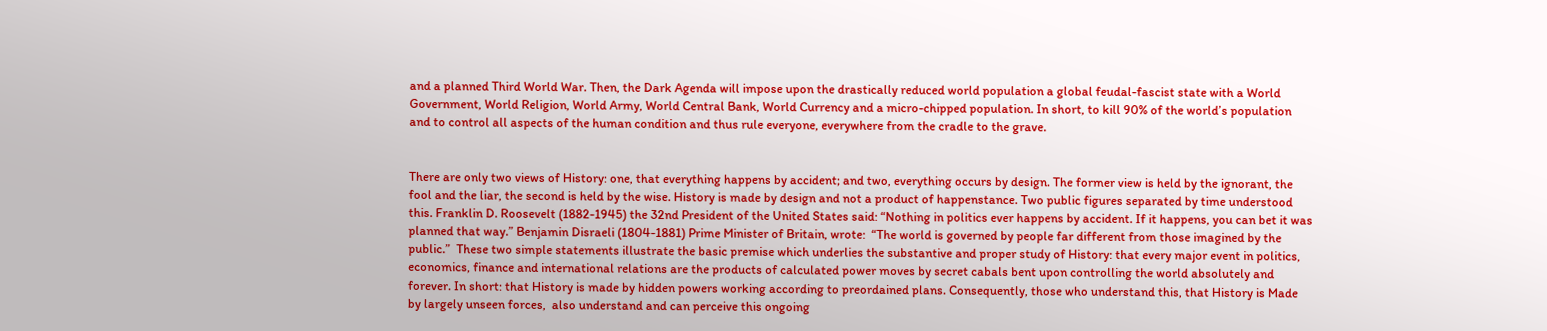and a planned Third World War. Then, the Dark Agenda will impose upon the drastically reduced world population a global feudal-fascist state with a World Government, World Religion, World Army, World Central Bank, World Currency and a micro-chipped population. In short, to kill 90% of the world’s population and to control all aspects of the human condition and thus rule everyone, everywhere from the cradle to the grave.


There are only two views of History: one, that everything happens by accident; and two, everything occurs by design. The former view is held by the ignorant, the fool and the liar, the second is held by the wise. History is made by design and not a product of happenstance. Two public figures separated by time understood this. Franklin D. Roosevelt (1882-1945) the 32nd President of the United States said: “Nothing in politics ever happens by accident. If it happens, you can bet it was planned that way.” Benjamin Disraeli (1804-1881) Prime Minister of Britain, wrote:  “The world is governed by people far different from those imagined by the public.”  These two simple statements illustrate the basic premise which underlies the substantive and proper study of History: that every major event in politics, economics, finance and international relations are the products of calculated power moves by secret cabals bent upon controlling the world absolutely and forever. In short: that History is made by hidden powers working according to preordained plans. Consequently, those who understand this, that History is Made by largely unseen forces,  also understand and can perceive this ongoing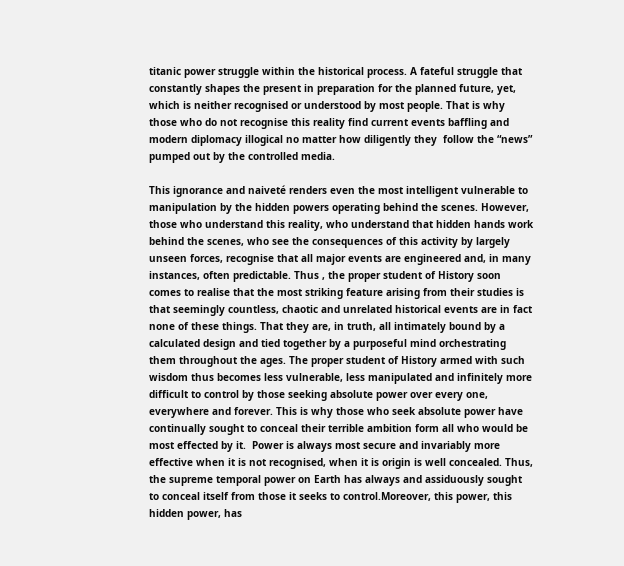titanic power struggle within the historical process. A fateful struggle that constantly shapes the present in preparation for the planned future, yet, which is neither recognised or understood by most people. That is why those who do not recognise this reality find current events baffling and modern diplomacy illogical no matter how diligently they  follow the “news” pumped out by the controlled media.

This ignorance and naiveté renders even the most intelligent vulnerable to manipulation by the hidden powers operating behind the scenes. However, those who understand this reality, who understand that hidden hands work behind the scenes, who see the consequences of this activity by largely unseen forces, recognise that all major events are engineered and, in many instances, often predictable. Thus , the proper student of History soon comes to realise that the most striking feature arising from their studies is that seemingly countless, chaotic and unrelated historical events are in fact none of these things. That they are, in truth, all intimately bound by a calculated design and tied together by a purposeful mind orchestrating them throughout the ages. The proper student of History armed with such wisdom thus becomes less vulnerable, less manipulated and infinitely more difficult to control by those seeking absolute power over every one, everywhere and forever. This is why those who seek absolute power have continually sought to conceal their terrible ambition form all who would be most effected by it.  Power is always most secure and invariably more effective when it is not recognised, when it is origin is well concealed. Thus, the supreme temporal power on Earth has always and assiduously sought to conceal itself from those it seeks to control.Moreover, this power, this hidden power, has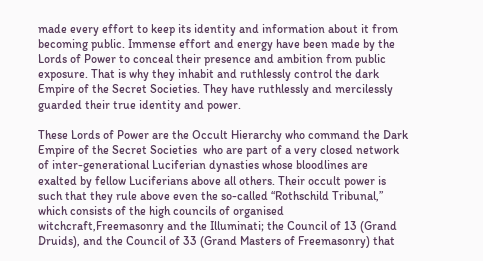made every effort to keep its identity and information about it from becoming public. Immense effort and energy have been made by the Lords of Power to conceal their presence and ambition from public exposure. That is why they inhabit and ruthlessly control the dark Empire of the Secret Societies. They have ruthlessly and mercilessly guarded their true identity and power.

These Lords of Power are the Occult Hierarchy who command the Dark Empire of the Secret Societies  who are part of a very closed network of inter-generational Luciferian dynasties whose bloodlines are exalted by fellow Luciferians above all others. Their occult power is such that they rule above even the so-called “Rothschild Tribunal,” which consists of the high councils of organised witchcraft,Freemasonry and the Illuminati; the Council of 13 (Grand Druids), and the Council of 33 (Grand Masters of Freemasonry) that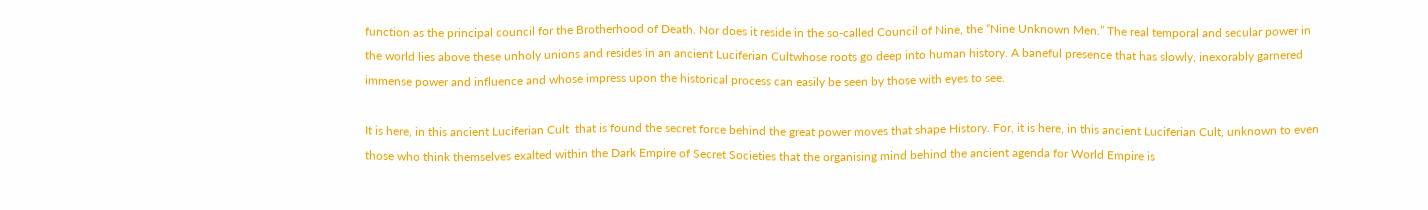function as the principal council for the Brotherhood of Death. Nor does it reside in the so-called Council of Nine, the “Nine Unknown Men.” The real temporal and secular power in the world lies above these unholy unions and resides in an ancient Luciferian Cultwhose roots go deep into human history. A baneful presence that has slowly, inexorably garnered immense power and influence and whose impress upon the historical process can easily be seen by those with eyes to see.

It is here, in this ancient Luciferian Cult  that is found the secret force behind the great power moves that shape History. For, it is here, in this ancient Luciferian Cult, unknown to even those who think themselves exalted within the Dark Empire of Secret Societies that the organising mind behind the ancient agenda for World Empire is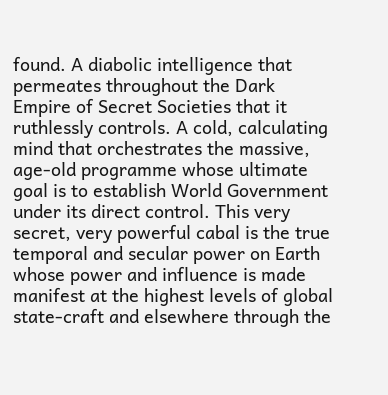found. A diabolic intelligence that permeates throughout the Dark Empire of Secret Societies that it ruthlessly controls. A cold, calculating mind that orchestrates the massive, age-old programme whose ultimate goal is to establish World Government under its direct control. This very secret, very powerful cabal is the true temporal and secular power on Earth whose power and influence is made manifest at the highest levels of global state-craft and elsewhere through the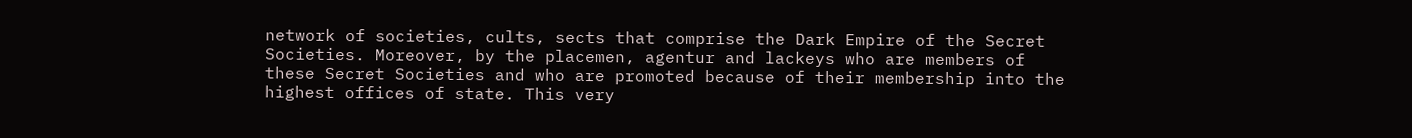network of societies, cults, sects that comprise the Dark Empire of the Secret Societies. Moreover, by the placemen, agentur and lackeys who are members of these Secret Societies and who are promoted because of their membership into the highest offices of state. This very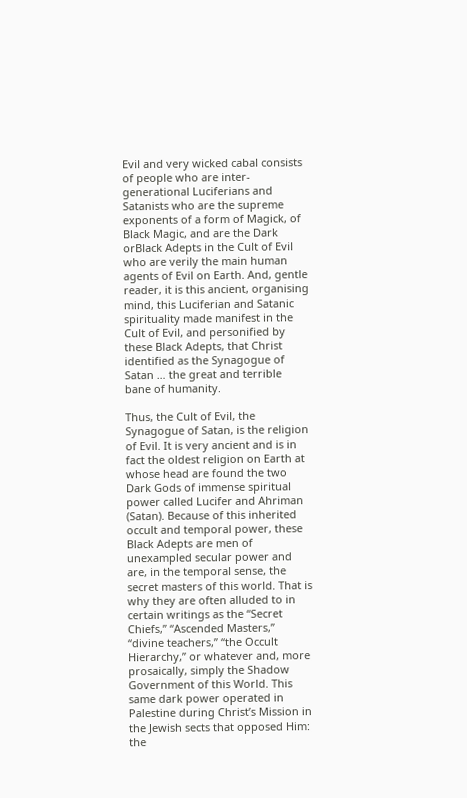Evil and very wicked cabal consists of people who are inter-generational Luciferians and Satanists who are the supreme exponents of a form of Magick, of Black Magic, and are the Dark orBlack Adepts in the Cult of Evil who are verily the main human agents of Evil on Earth. And, gentle reader, it is this ancient, organising mind, this Luciferian and Satanic spirituality made manifest in the Cult of Evil, and personified by these Black Adepts, that Christ identified as the Synagogue of Satan … the great and terrible bane of humanity.

Thus, the Cult of Evil, the Synagogue of Satan, is the religion of Evil. It is very ancient and is in fact the oldest religion on Earth at whose head are found the two Dark Gods of immense spiritual power called Lucifer and Ahriman (Satan). Because of this inherited occult and temporal power, these Black Adepts are men of unexampled secular power and are, in the temporal sense, the secret masters of this world. That is why they are often alluded to in certain writings as the “Secret Chiefs,” “Ascended Masters,” “divine teachers,” “the Occult Hierarchy,” or whatever and, more prosaically, simply the Shadow Government of this World. This same dark power operated in Palestine during Christ’s Mission in the Jewish sects that opposed Him: the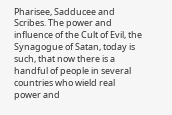Pharisee, Sadducee and Scribes. The power and influence of the Cult of Evil, the Synagogue of Satan, today is such, that now there is a handful of people in several countries who wield real power and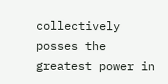collectively posses the greatest power in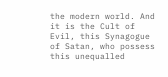the modern world. And it is the Cult of Evil, this Synagogue of Satan, who possess this unequalled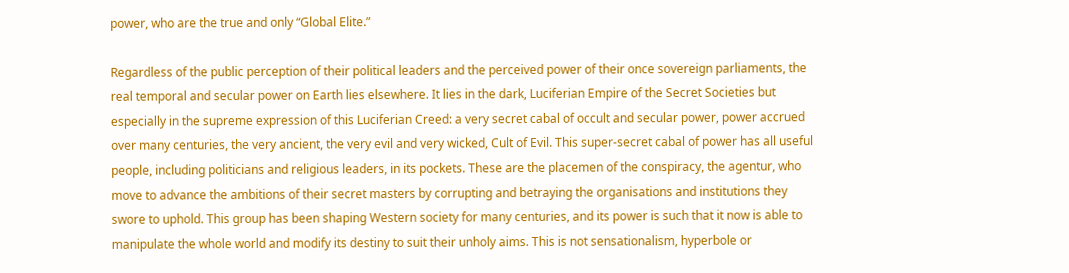power, who are the true and only “Global Elite.”

Regardless of the public perception of their political leaders and the perceived power of their once sovereign parliaments, the real temporal and secular power on Earth lies elsewhere. It lies in the dark, Luciferian Empire of the Secret Societies but especially in the supreme expression of this Luciferian Creed: a very secret cabal of occult and secular power, power accrued over many centuries, the very ancient, the very evil and very wicked, Cult of Evil. This super-secret cabal of power has all useful people, including politicians and religious leaders, in its pockets. These are the placemen of the conspiracy, the agentur, who move to advance the ambitions of their secret masters by corrupting and betraying the organisations and institutions they swore to uphold. This group has been shaping Western society for many centuries, and its power is such that it now is able to manipulate the whole world and modify its destiny to suit their unholy aims. This is not sensationalism, hyperbole or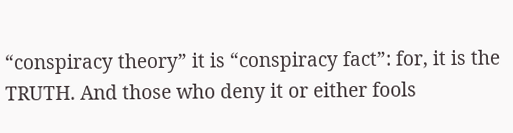“conspiracy theory” it is “conspiracy fact”: for, it is the TRUTH. And those who deny it or either fools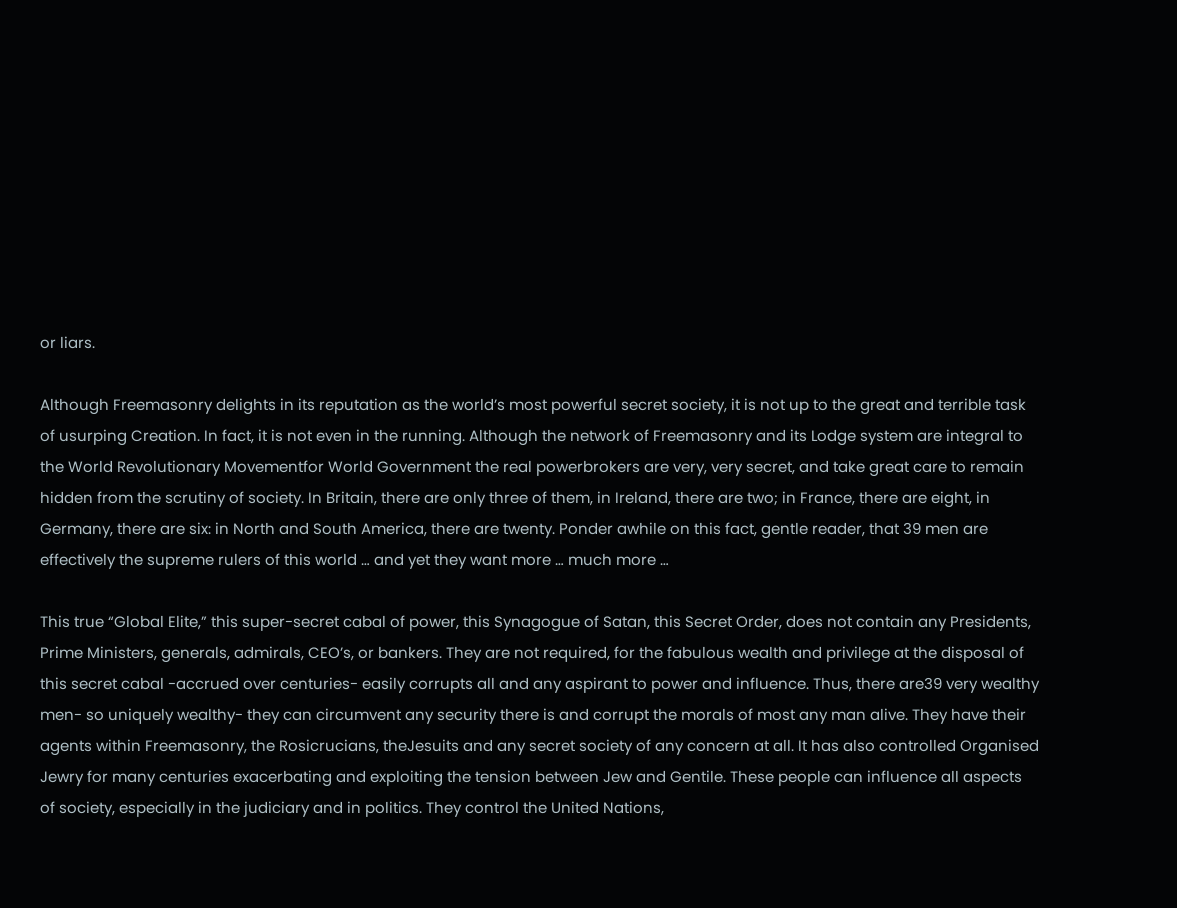or liars.

Although Freemasonry delights in its reputation as the world’s most powerful secret society, it is not up to the great and terrible task of usurping Creation. In fact, it is not even in the running. Although the network of Freemasonry and its Lodge system are integral to the World Revolutionary Movementfor World Government the real powerbrokers are very, very secret, and take great care to remain hidden from the scrutiny of society. In Britain, there are only three of them, in Ireland, there are two; in France, there are eight, in Germany, there are six: in North and South America, there are twenty. Ponder awhile on this fact, gentle reader, that 39 men are effectively the supreme rulers of this world … and yet they want more … much more …

This true “Global Elite,” this super-secret cabal of power, this Synagogue of Satan, this Secret Order, does not contain any Presidents, Prime Ministers, generals, admirals, CEO’s, or bankers. They are not required, for the fabulous wealth and privilege at the disposal of this secret cabal -accrued over centuries- easily corrupts all and any aspirant to power and influence. Thus, there are39 very wealthy men- so uniquely wealthy- they can circumvent any security there is and corrupt the morals of most any man alive. They have their agents within Freemasonry, the Rosicrucians, theJesuits and any secret society of any concern at all. It has also controlled Organised Jewry for many centuries exacerbating and exploiting the tension between Jew and Gentile. These people can influence all aspects of society, especially in the judiciary and in politics. They control the United Nations,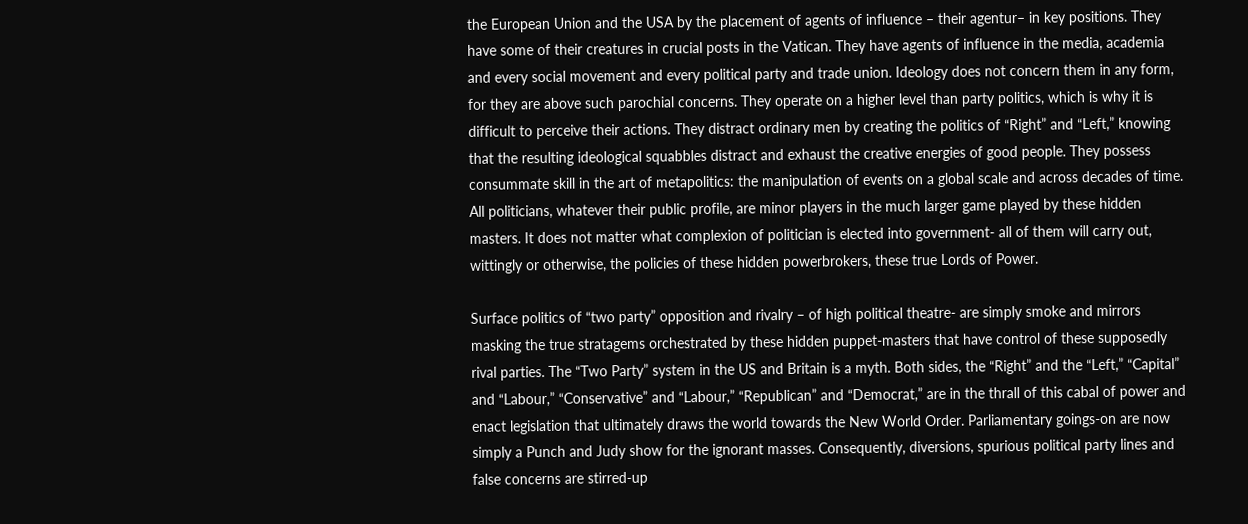the European Union and the USA by the placement of agents of influence – their agentur– in key positions. They have some of their creatures in crucial posts in the Vatican. They have agents of influence in the media, academia and every social movement and every political party and trade union. Ideology does not concern them in any form, for they are above such parochial concerns. They operate on a higher level than party politics, which is why it is difficult to perceive their actions. They distract ordinary men by creating the politics of “Right” and “Left,” knowing that the resulting ideological squabbles distract and exhaust the creative energies of good people. They possess consummate skill in the art of metapolitics: the manipulation of events on a global scale and across decades of time. All politicians, whatever their public profile, are minor players in the much larger game played by these hidden masters. It does not matter what complexion of politician is elected into government- all of them will carry out, wittingly or otherwise, the policies of these hidden powerbrokers, these true Lords of Power.

Surface politics of “two party” opposition and rivalry – of high political theatre- are simply smoke and mirrors masking the true stratagems orchestrated by these hidden puppet-masters that have control of these supposedly rival parties. The “Two Party” system in the US and Britain is a myth. Both sides, the “Right” and the “Left,” “Capital” and “Labour,” “Conservative” and “Labour,” “Republican” and “Democrat,” are in the thrall of this cabal of power and enact legislation that ultimately draws the world towards the New World Order. Parliamentary goings-on are now simply a Punch and Judy show for the ignorant masses. Consequently, diversions, spurious political party lines and false concerns are stirred-up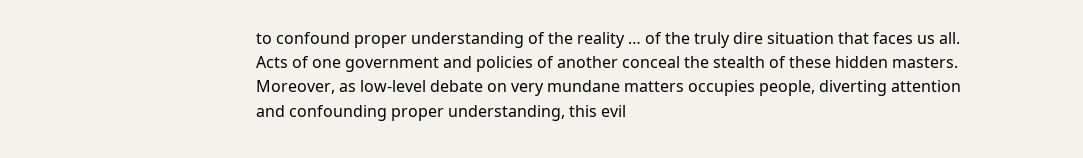to confound proper understanding of the reality … of the truly dire situation that faces us all. Acts of one government and policies of another conceal the stealth of these hidden masters. Moreover, as low-level debate on very mundane matters occupies people, diverting attention and confounding proper understanding, this evil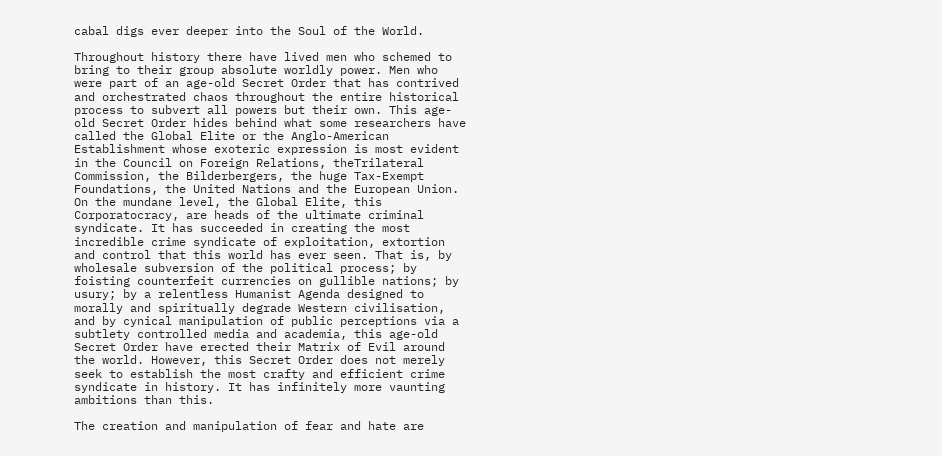cabal digs ever deeper into the Soul of the World.

Throughout history there have lived men who schemed to bring to their group absolute worldly power. Men who were part of an age-old Secret Order that has contrived and orchestrated chaos throughout the entire historical process to subvert all powers but their own. This age-old Secret Order hides behind what some researchers have called the Global Elite or the Anglo-American Establishment whose exoteric expression is most evident in the Council on Foreign Relations, theTrilateral Commission, the Bilderbergers, the huge Tax-Exempt Foundations, the United Nations and the European Union. On the mundane level, the Global Elite, this Corporatocracy, are heads of the ultimate criminal syndicate. It has succeeded in creating the most incredible crime syndicate of exploitation, extortion and control that this world has ever seen. That is, by wholesale subversion of the political process; by foisting counterfeit currencies on gullible nations; by  usury; by a relentless Humanist Agenda designed to morally and spiritually degrade Western civilisation, and by cynical manipulation of public perceptions via a subtlety controlled media and academia, this age-old Secret Order have erected their Matrix of Evil around the world. However, this Secret Order does not merely seek to establish the most crafty and efficient crime syndicate in history. It has infinitely more vaunting ambitions than this.

The creation and manipulation of fear and hate are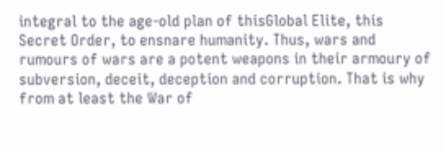integral to the age-old plan of thisGlobal Elite, this Secret Order, to ensnare humanity. Thus, wars and rumours of wars are a potent weapons in their armoury of subversion, deceit, deception and corruption. That is why from at least the War of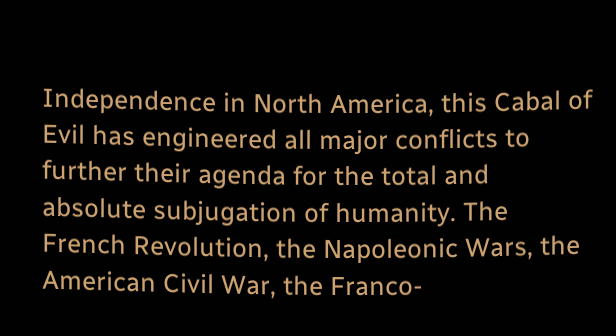Independence in North America, this Cabal of Evil has engineered all major conflicts to further their agenda for the total and absolute subjugation of humanity. The French Revolution, the Napoleonic Wars, the American Civil War, the Franco-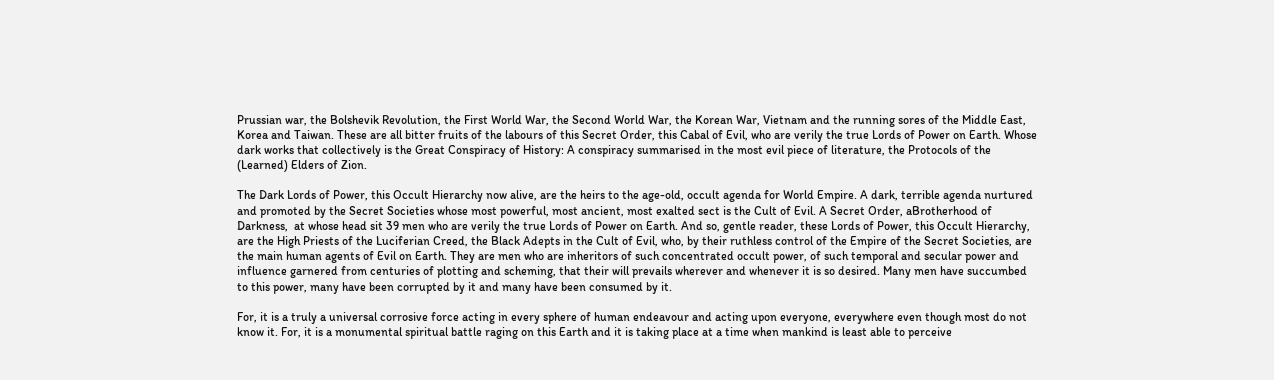Prussian war, the Bolshevik Revolution, the First World War, the Second World War, the Korean War, Vietnam and the running sores of the Middle East, Korea and Taiwan. These are all bitter fruits of the labours of this Secret Order, this Cabal of Evil, who are verily the true Lords of Power on Earth. Whose dark works that collectively is the Great Conspiracy of History: A conspiracy summarised in the most evil piece of literature, the Protocols of the (Learned) Elders of Zion.

The Dark Lords of Power, this Occult Hierarchy now alive, are the heirs to the age-old, occult agenda for World Empire. A dark, terrible agenda nurtured and promoted by the Secret Societies whose most powerful, most ancient, most exalted sect is the Cult of Evil. A Secret Order, aBrotherhood of Darkness,  at whose head sit 39 men who are verily the true Lords of Power on Earth. And so, gentle reader, these Lords of Power, this Occult Hierarchy, are the High Priests of the Luciferian Creed, the Black Adepts in the Cult of Evil, who, by their ruthless control of the Empire of the Secret Societies, are the main human agents of Evil on Earth. They are men who are inheritors of such concentrated occult power, of such temporal and secular power and influence garnered from centuries of plotting and scheming, that their will prevails wherever and whenever it is so desired. Many men have succumbed to this power, many have been corrupted by it and many have been consumed by it.

For, it is a truly a universal corrosive force acting in every sphere of human endeavour and acting upon everyone, everywhere even though most do not know it. For, it is a monumental spiritual battle raging on this Earth and it is taking place at a time when mankind is least able to perceive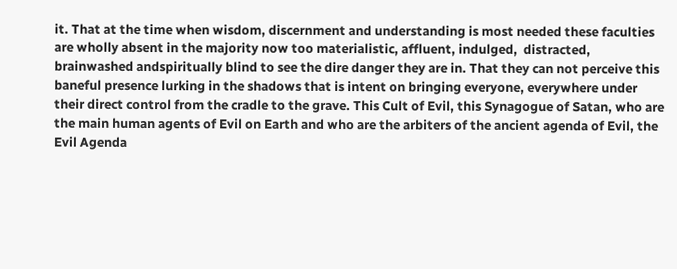it. That at the time when wisdom, discernment and understanding is most needed these faculties are wholly absent in the majority now too materialistic, affluent, indulged,  distracted, brainwashed andspiritually blind to see the dire danger they are in. That they can not perceive this baneful presence lurking in the shadows that is intent on bringing everyone, everywhere under their direct control from the cradle to the grave. This Cult of Evil, this Synagogue of Satan, who are the main human agents of Evil on Earth and who are the arbiters of the ancient agenda of Evil, the Evil Agenda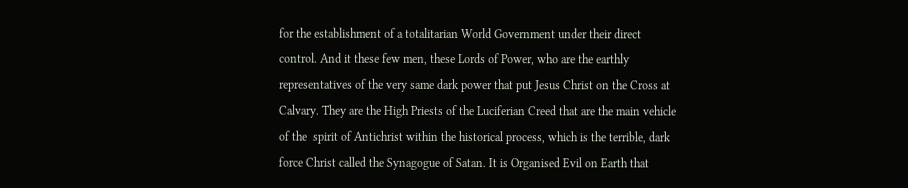for the establishment of a totalitarian World Government under their direct control. And it these few men, these Lords of Power, who are the earthly representatives of the very same dark power that put Jesus Christ on the Cross at Calvary. They are the High Priests of the Luciferian Creed that are the main vehicle of the  spirit of Antichrist within the historical process, which is the terrible, dark force Christ called the Synagogue of Satan. It is Organised Evil on Earth that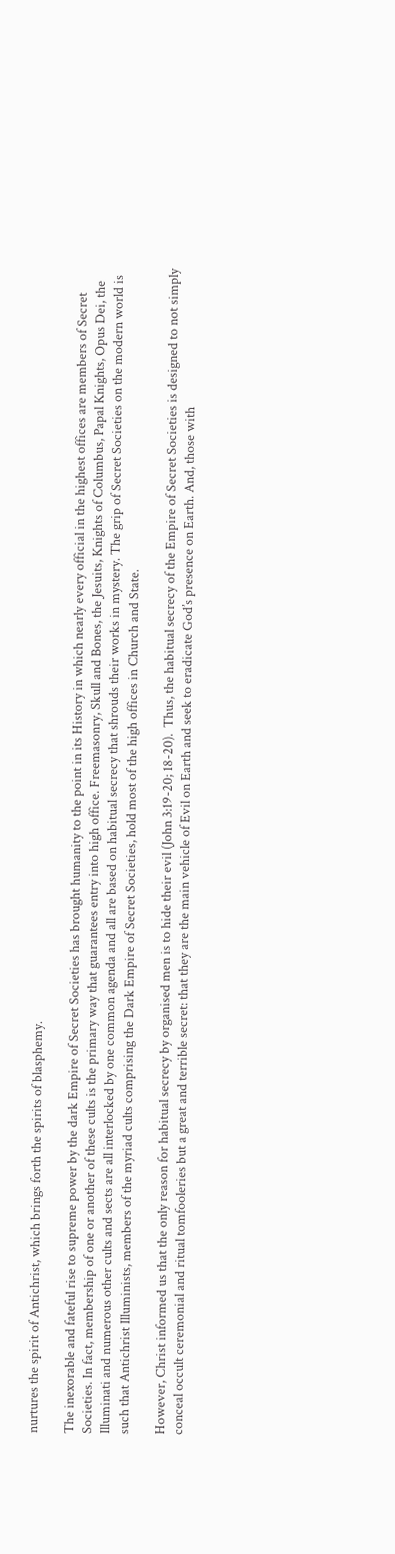nurtures the spirit of Antichrist, which brings forth the spirits of blasphemy.

The inexorable and fateful rise to supreme power by the dark Empire of Secret Societies has brought humanity to the point in its History in which nearly every official in the highest offices are members of Secret Societies. In fact, membership of one or another of these cults is the primary way that guarantees entry into high office. Freemasonry, Skull and Bones, the Jesuits, Knights of Columbus, Papal Knights, Opus Dei, the Illuminati and numerous other cults and sects are all interlocked by one common agenda and all are based on habitual secrecy that shrouds their works in mystery. The grip of Secret Societies on the modern world is such that Antichrist Illuminists, members of the myriad cults comprising the Dark Empire of Secret Societies, hold most of the high offices in Church and State.

However, Christ informed us that the only reason for habitual secrecy by organised men is to hide their evil (John 3:19-20; 18-20).  Thus, the habitual secrecy of the Empire of Secret Societies is designed to not simply conceal occult ceremonial and ritual tomfooleries but a great and terrible secret: that they are the main vehicle of Evil on Earth and seek to eradicate God’s presence on Earth. And, those with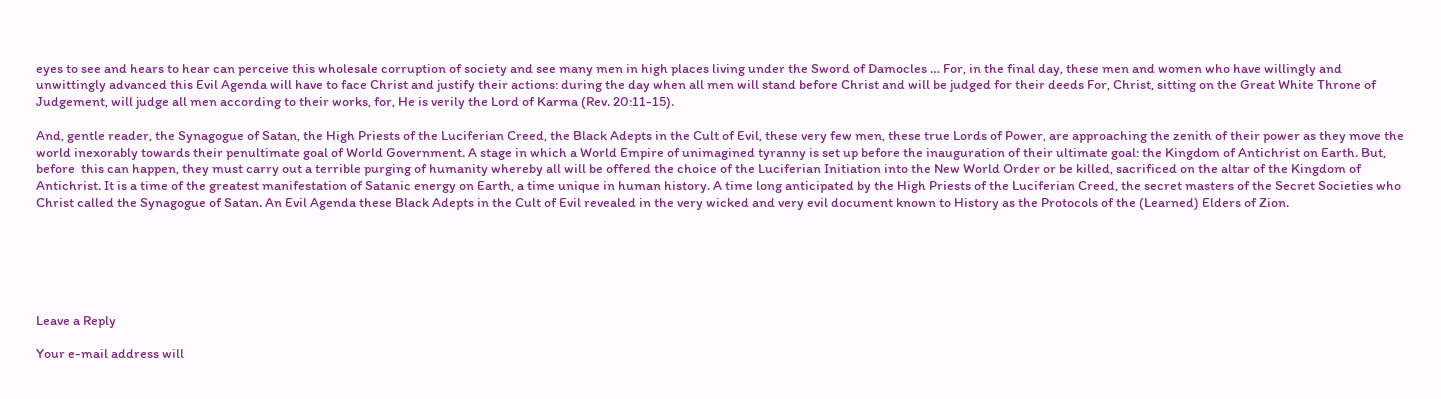eyes to see and hears to hear can perceive this wholesale corruption of society and see many men in high places living under the Sword of Damocles … For, in the final day, these men and women who have willingly and unwittingly advanced this Evil Agenda will have to face Christ and justify their actions: during the day when all men will stand before Christ and will be judged for their deeds For, Christ, sitting on the Great White Throne of Judgement, will judge all men according to their works, for, He is verily the Lord of Karma (Rev. 20:11-15).

And, gentle reader, the Synagogue of Satan, the High Priests of the Luciferian Creed, the Black Adepts in the Cult of Evil, these very few men, these true Lords of Power, are approaching the zenith of their power as they move the world inexorably towards their penultimate goal of World Government. A stage in which a World Empire of unimagined tyranny is set up before the inauguration of their ultimate goal: the Kingdom of Antichrist on Earth. But, before  this can happen, they must carry out a terrible purging of humanity whereby all will be offered the choice of the Luciferian Initiation into the New World Order or be killed, sacrificed on the altar of the Kingdom of Antichrist. It is a time of the greatest manifestation of Satanic energy on Earth, a time unique in human history. A time long anticipated by the High Priests of the Luciferian Creed, the secret masters of the Secret Societies who Christ called the Synagogue of Satan. An Evil Agenda these Black Adepts in the Cult of Evil revealed in the very wicked and very evil document known to History as the Protocols of the (Learned) Elders of Zion.






Leave a Reply

Your e-mail address will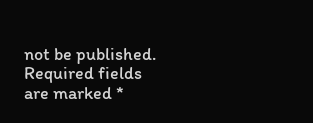not be published. Required fields are marked *